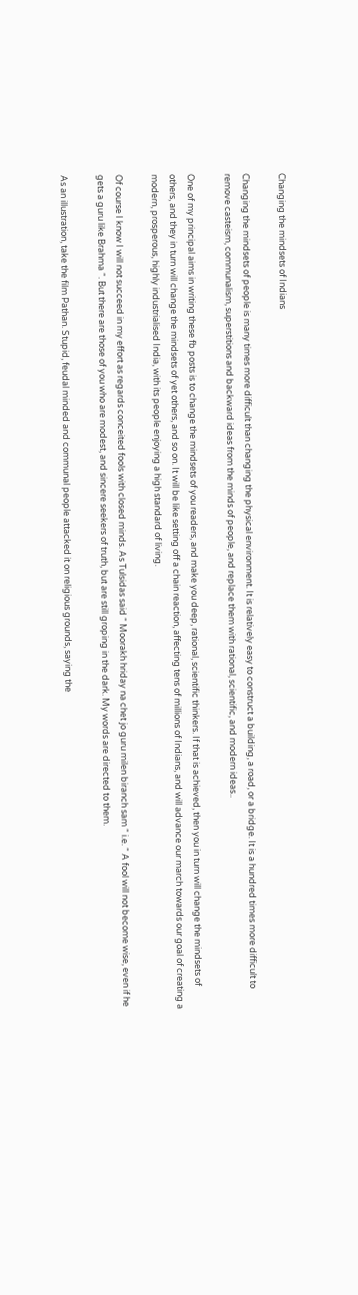Changing the mindsets of Indians

Changing the mindsets of people is many times more difficult than changing the physical environment. It is relatively easy to construct a building, a road, or a bridge. It is a hundred times more difficult to remove casteism, communalism, superstitions and backward ideas from the minds of people, and replace them with rational, scientific, and modern ideas..

One of my principal aims in writing these fb posts is to change the mindsets of you readers, and make you deep, rational, scientific thinkers. If that is achieved, then you in turn will change the mindsets of others, and they in turn will change the mindsets of yet others, and so on. It will be like setting off a chain reaction, affecting tens of millions of Indians, and will advance our march towards our goal of creating a modern, prosperous, highly industrialised India, with its people enjoying a high standard of living.

Of course I know I will not succeed in my effort as regards conceited fools with closed minds. As Tulsidas said “ Moorakh hriday na chet jo guru milen biranch sam “ i.e. “ A fool will not become wise, even if he gets a guru like Brahma “. But there are those of you who are modest, and sincere seekers of truth, but are still groping in the dark. My words are directed to them.

As an illustration, take the film Pathan. Stupid, feudal minded and communal people attacked it on religious grounds, saying the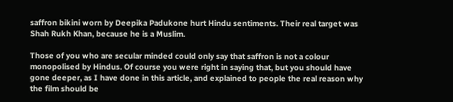saffron bikini worn by Deepika Padukone hurt Hindu sentiments. Their real target was Shah Rukh Khan, because he is a Muslim.

Those of you who are secular minded could only say that saffron is not a colour monopolised by Hindus. Of course you were right in saying that, but you should have gone deeper, as I have done in this article, and explained to people the real reason why the film should be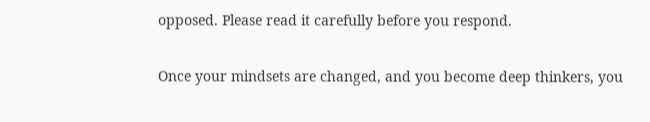opposed. Please read it carefully before you respond.

Once your mindsets are changed, and you become deep thinkers, you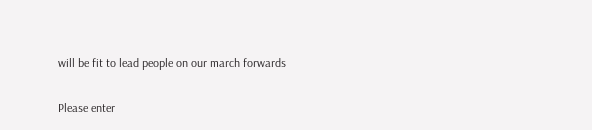will be fit to lead people on our march forwards


Please enter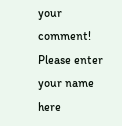your comment!
Please enter your name here